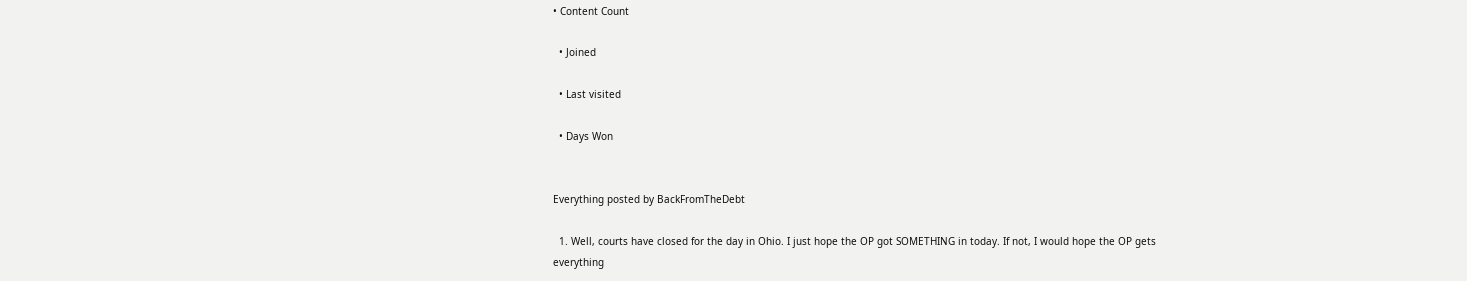• Content Count

  • Joined

  • Last visited

  • Days Won


Everything posted by BackFromTheDebt

  1. Well, courts have closed for the day in Ohio. I just hope the OP got SOMETHING in today. If not, I would hope the OP gets everything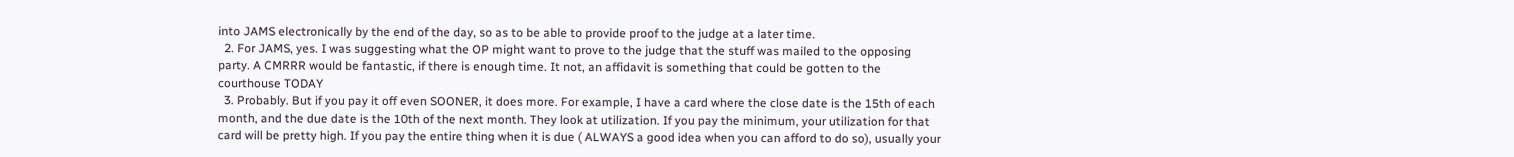into JAMS electronically by the end of the day, so as to be able to provide proof to the judge at a later time.
  2. For JAMS, yes. I was suggesting what the OP might want to prove to the judge that the stuff was mailed to the opposing party. A CMRRR would be fantastic, if there is enough time. It not, an affidavit is something that could be gotten to the courthouse TODAY
  3. Probably. But if you pay it off even SOONER, it does more. For example, I have a card where the close date is the 15th of each month, and the due date is the 10th of the next month. They look at utilization. If you pay the minimum, your utilization for that card will be pretty high. If you pay the entire thing when it is due ( ALWAYS a good idea when you can afford to do so), usually your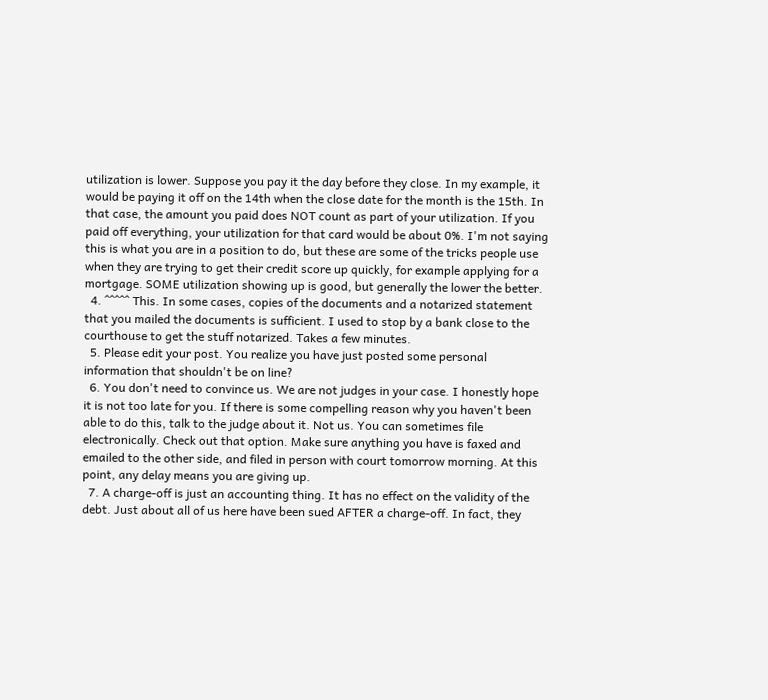utilization is lower. Suppose you pay it the day before they close. In my example, it would be paying it off on the 14th when the close date for the month is the 15th. In that case, the amount you paid does NOT count as part of your utilization. If you paid off everything, your utilization for that card would be about 0%. I'm not saying this is what you are in a position to do, but these are some of the tricks people use when they are trying to get their credit score up quickly, for example applying for a mortgage. SOME utilization showing up is good, but generally the lower the better.
  4. ^^^^^ This. In some cases, copies of the documents and a notarized statement that you mailed the documents is sufficient. I used to stop by a bank close to the courthouse to get the stuff notarized. Takes a few minutes.
  5. Please edit your post. You realize you have just posted some personal information that shouldn't be on line?
  6. You don't need to convince us. We are not judges in your case. I honestly hope it is not too late for you. If there is some compelling reason why you haven't been able to do this, talk to the judge about it. Not us. You can sometimes file electronically. Check out that option. Make sure anything you have is faxed and emailed to the other side, and filed in person with court tomorrow morning. At this point, any delay means you are giving up.
  7. A charge-off is just an accounting thing. It has no effect on the validity of the debt. Just about all of us here have been sued AFTER a charge-off. In fact, they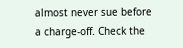almost never sue before a charge-off. Check the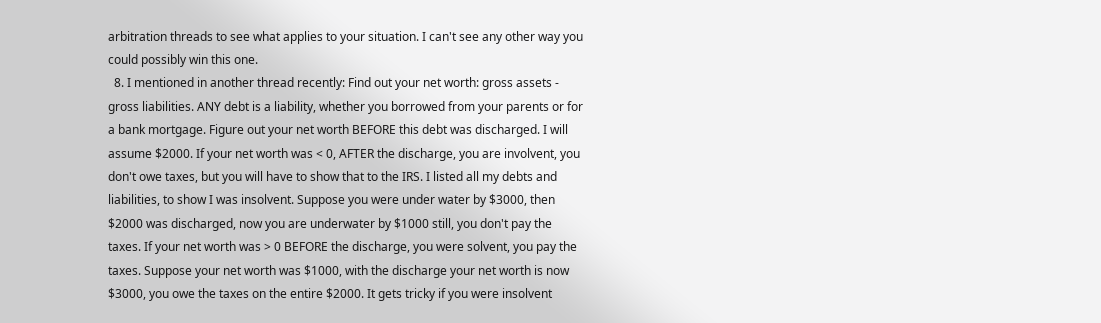arbitration threads to see what applies to your situation. I can't see any other way you could possibly win this one.
  8. I mentioned in another thread recently: Find out your net worth: gross assets - gross liabilities. ANY debt is a liability, whether you borrowed from your parents or for a bank mortgage. Figure out your net worth BEFORE this debt was discharged. I will assume $2000. If your net worth was < 0, AFTER the discharge, you are involvent, you don't owe taxes, but you will have to show that to the IRS. I listed all my debts and liabilities, to show I was insolvent. Suppose you were under water by $3000, then $2000 was discharged, now you are underwater by $1000 still, you don't pay the taxes. If your net worth was > 0 BEFORE the discharge, you were solvent, you pay the taxes. Suppose your net worth was $1000, with the discharge your net worth is now $3000, you owe the taxes on the entire $2000. It gets tricky if you were insolvent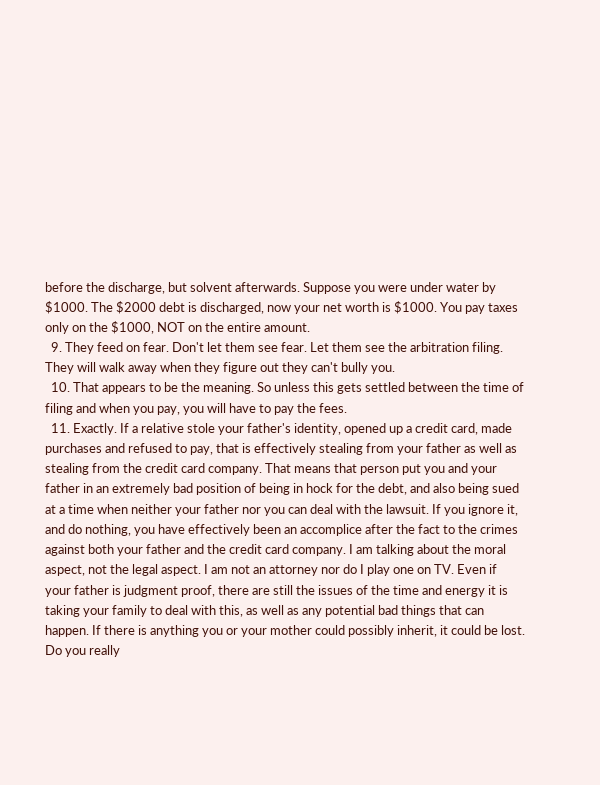before the discharge, but solvent afterwards. Suppose you were under water by $1000. The $2000 debt is discharged, now your net worth is $1000. You pay taxes only on the $1000, NOT on the entire amount.
  9. They feed on fear. Don't let them see fear. Let them see the arbitration filing. They will walk away when they figure out they can't bully you.
  10. That appears to be the meaning. So unless this gets settled between the time of filing and when you pay, you will have to pay the fees.
  11. Exactly. If a relative stole your father's identity, opened up a credit card, made purchases and refused to pay, that is effectively stealing from your father as well as stealing from the credit card company. That means that person put you and your father in an extremely bad position of being in hock for the debt, and also being sued at a time when neither your father nor you can deal with the lawsuit. If you ignore it, and do nothing, you have effectively been an accomplice after the fact to the crimes against both your father and the credit card company. I am talking about the moral aspect, not the legal aspect. I am not an attorney nor do I play one on TV. Even if your father is judgment proof, there are still the issues of the time and energy it is taking your family to deal with this, as well as any potential bad things that can happen. If there is anything you or your mother could possibly inherit, it could be lost. Do you really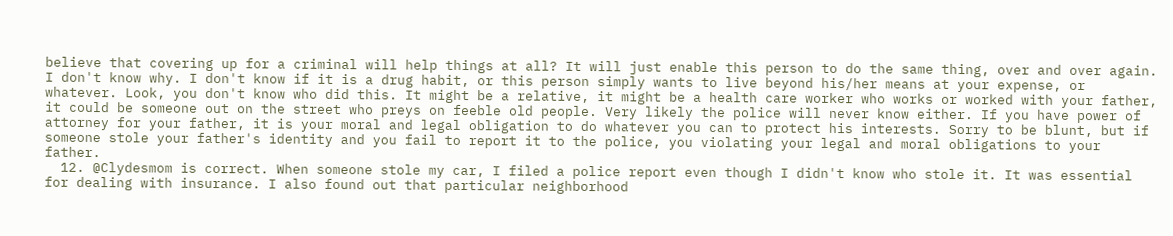believe that covering up for a criminal will help things at all? It will just enable this person to do the same thing, over and over again. I don't know why. I don't know if it is a drug habit, or this person simply wants to live beyond his/her means at your expense, or whatever. Look, you don't know who did this. It might be a relative, it might be a health care worker who works or worked with your father, it could be someone out on the street who preys on feeble old people. Very likely the police will never know either. If you have power of attorney for your father, it is your moral and legal obligation to do whatever you can to protect his interests. Sorry to be blunt, but if someone stole your father's identity and you fail to report it to the police, you violating your legal and moral obligations to your father.
  12. @Clydesmom is correct. When someone stole my car, I filed a police report even though I didn't know who stole it. It was essential for dealing with insurance. I also found out that particular neighborhood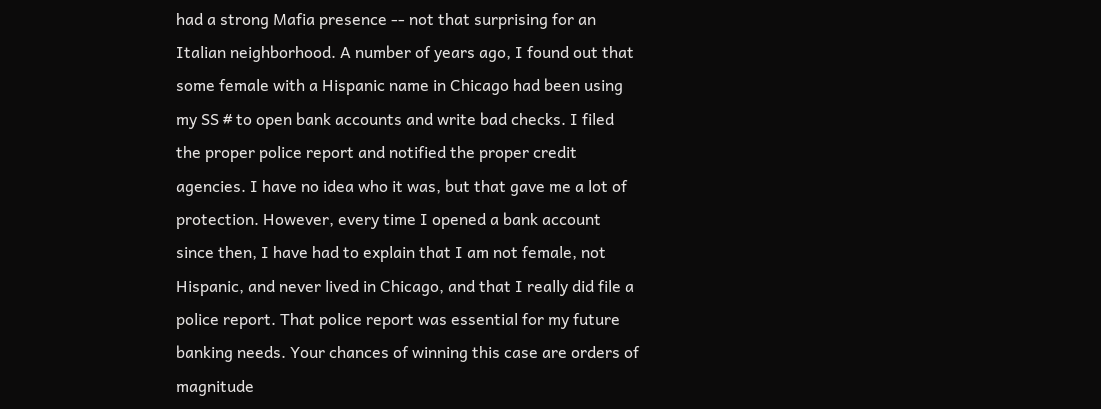had a strong Mafia presence -- not that surprising for an Italian neighborhood. A number of years ago, I found out that some female with a Hispanic name in Chicago had been using my SS # to open bank accounts and write bad checks. I filed the proper police report and notified the proper credit agencies. I have no idea who it was, but that gave me a lot of protection. However, every time I opened a bank account since then, I have had to explain that I am not female, not Hispanic, and never lived in Chicago, and that I really did file a police report. That police report was essential for my future banking needs. Your chances of winning this case are orders of magnitude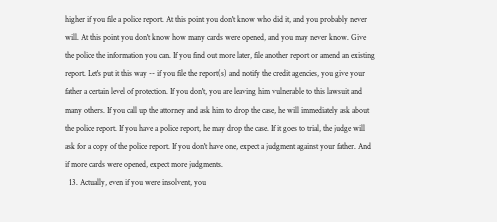higher if you file a police report. At this point you don't know who did it, and you probably never will. At this point you don't know how many cards were opened, and you may never know. Give the police the information you can. If you find out more later, file another report or amend an existing report. Let's put it this way -- if you file the report(s) and notify the credit agencies, you give your father a certain level of protection. If you don't, you are leaving him vulnerable to this lawsuit and many others. If you call up the attorney and ask him to drop the case, he will immediately ask about the police report. If you have a police report, he may drop the case. If it goes to trial, the judge will ask for a copy of the police report. If you don't have one, expect a judgment against your father. And if more cards were opened, expect more judgments.
  13. Actually, even if you were insolvent, you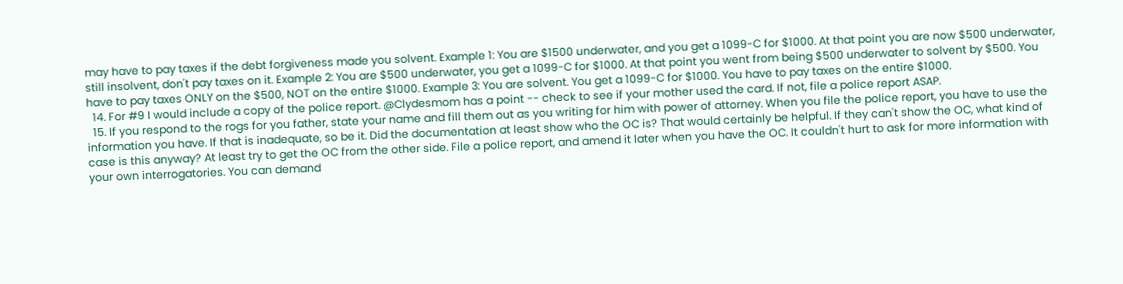may have to pay taxes if the debt forgiveness made you solvent. Example 1: You are $1500 underwater, and you get a 1099-C for $1000. At that point you are now $500 underwater, still insolvent, don't pay taxes on it. Example 2: You are $500 underwater, you get a 1099-C for $1000. At that point you went from being $500 underwater to solvent by $500. You have to pay taxes ONLY on the $500, NOT on the entire $1000. Example 3: You are solvent. You get a 1099-C for $1000. You have to pay taxes on the entire $1000.
  14. For #9 I would include a copy of the police report. @Clydesmom has a point -- check to see if your mother used the card. If not, file a police report ASAP.
  15. If you respond to the rogs for you father, state your name and fill them out as you writing for him with power of attorney. When you file the police report, you have to use the information you have. If that is inadequate, so be it. Did the documentation at least show who the OC is? That would certainly be helpful. If they can't show the OC, what kind of case is this anyway? At least try to get the OC from the other side. File a police report, and amend it later when you have the OC. It couldn't hurt to ask for more information with your own interrogatories. You can demand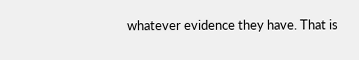whatever evidence they have. That is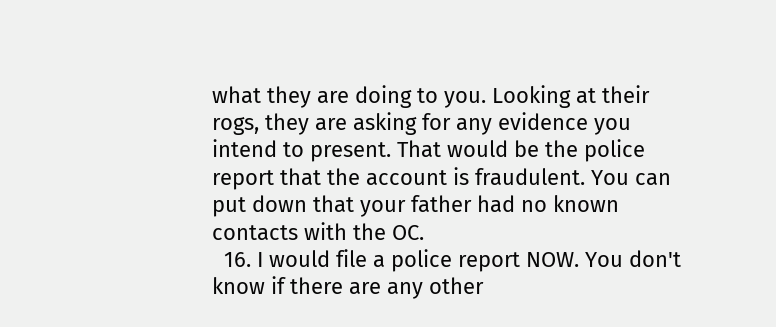what they are doing to you. Looking at their rogs, they are asking for any evidence you intend to present. That would be the police report that the account is fraudulent. You can put down that your father had no known contacts with the OC.
  16. I would file a police report NOW. You don't know if there are any other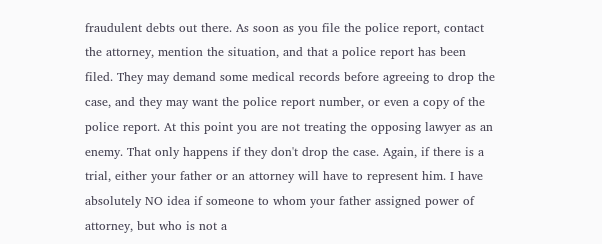fraudulent debts out there. As soon as you file the police report, contact the attorney, mention the situation, and that a police report has been filed. They may demand some medical records before agreeing to drop the case, and they may want the police report number, or even a copy of the police report. At this point you are not treating the opposing lawyer as an enemy. That only happens if they don't drop the case. Again, if there is a trial, either your father or an attorney will have to represent him. I have absolutely NO idea if someone to whom your father assigned power of attorney, but who is not a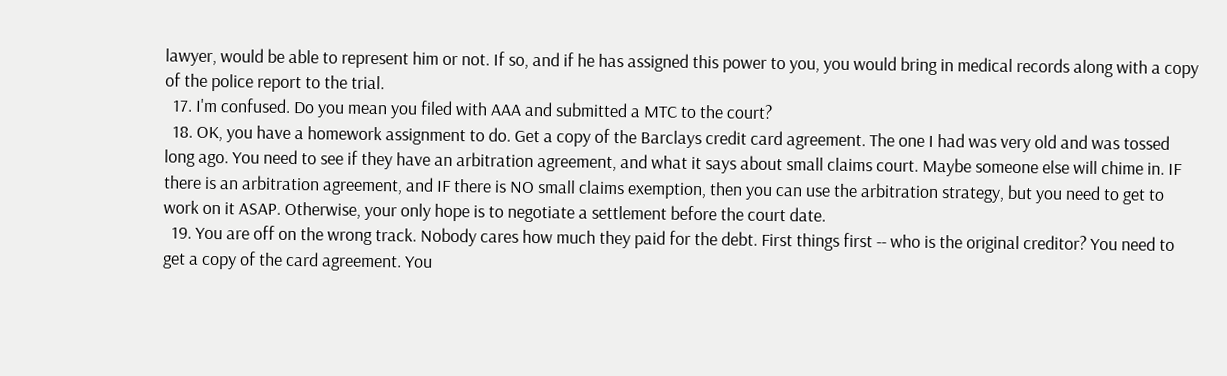lawyer, would be able to represent him or not. If so, and if he has assigned this power to you, you would bring in medical records along with a copy of the police report to the trial.
  17. I'm confused. Do you mean you filed with AAA and submitted a MTC to the court?
  18. OK, you have a homework assignment to do. Get a copy of the Barclays credit card agreement. The one I had was very old and was tossed long ago. You need to see if they have an arbitration agreement, and what it says about small claims court. Maybe someone else will chime in. IF there is an arbitration agreement, and IF there is NO small claims exemption, then you can use the arbitration strategy, but you need to get to work on it ASAP. Otherwise, your only hope is to negotiate a settlement before the court date.
  19. You are off on the wrong track. Nobody cares how much they paid for the debt. First things first -- who is the original creditor? You need to get a copy of the card agreement. You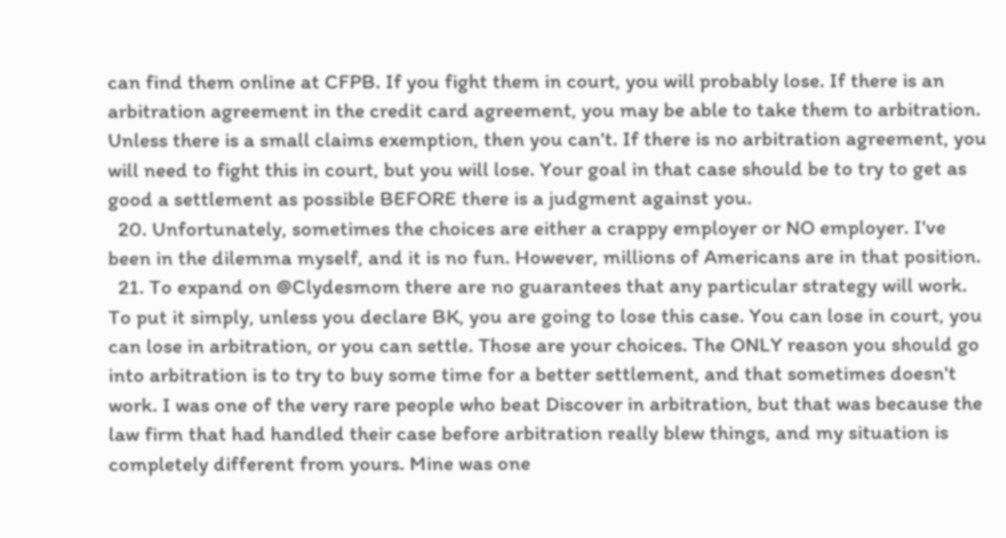can find them online at CFPB. If you fight them in court, you will probably lose. If there is an arbitration agreement in the credit card agreement, you may be able to take them to arbitration. Unless there is a small claims exemption, then you can't. If there is no arbitration agreement, you will need to fight this in court, but you will lose. Your goal in that case should be to try to get as good a settlement as possible BEFORE there is a judgment against you.
  20. Unfortunately, sometimes the choices are either a crappy employer or NO employer. I've been in the dilemma myself, and it is no fun. However, millions of Americans are in that position.
  21. To expand on @Clydesmom there are no guarantees that any particular strategy will work. To put it simply, unless you declare BK, you are going to lose this case. You can lose in court, you can lose in arbitration, or you can settle. Those are your choices. The ONLY reason you should go into arbitration is to try to buy some time for a better settlement, and that sometimes doesn't work. I was one of the very rare people who beat Discover in arbitration, but that was because the law firm that had handled their case before arbitration really blew things, and my situation is completely different from yours. Mine was one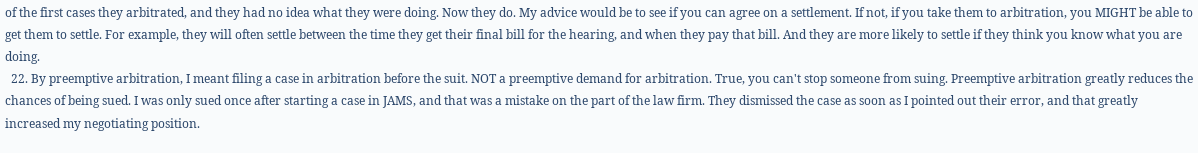of the first cases they arbitrated, and they had no idea what they were doing. Now they do. My advice would be to see if you can agree on a settlement. If not, if you take them to arbitration, you MIGHT be able to get them to settle. For example, they will often settle between the time they get their final bill for the hearing, and when they pay that bill. And they are more likely to settle if they think you know what you are doing.
  22. By preemptive arbitration, I meant filing a case in arbitration before the suit. NOT a preemptive demand for arbitration. True, you can't stop someone from suing. Preemptive arbitration greatly reduces the chances of being sued. I was only sued once after starting a case in JAMS, and that was a mistake on the part of the law firm. They dismissed the case as soon as I pointed out their error, and that greatly increased my negotiating position.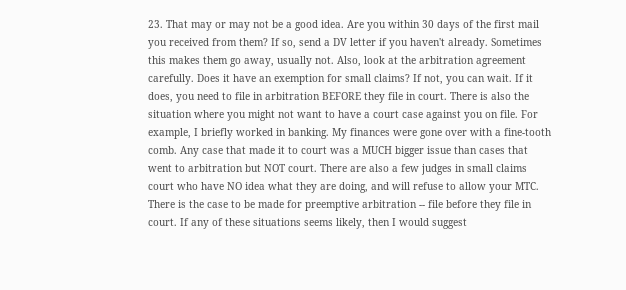23. That may or may not be a good idea. Are you within 30 days of the first mail you received from them? If so, send a DV letter if you haven't already. Sometimes this makes them go away, usually not. Also, look at the arbitration agreement carefully. Does it have an exemption for small claims? If not, you can wait. If it does, you need to file in arbitration BEFORE they file in court. There is also the situation where you might not want to have a court case against you on file. For example, I briefly worked in banking. My finances were gone over with a fine-tooth comb. Any case that made it to court was a MUCH bigger issue than cases that went to arbitration but NOT court. There are also a few judges in small claims court who have NO idea what they are doing, and will refuse to allow your MTC. There is the case to be made for preemptive arbitration -- file before they file in court. If any of these situations seems likely, then I would suggest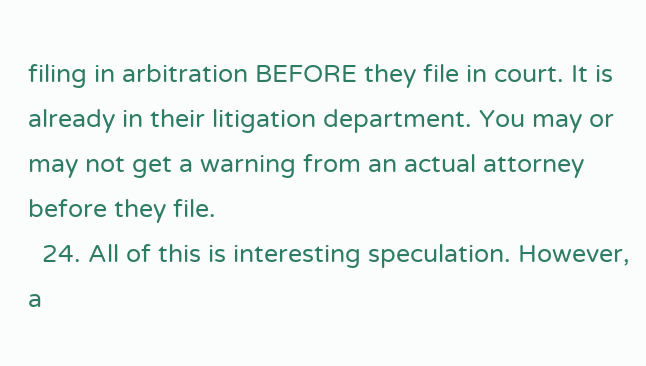filing in arbitration BEFORE they file in court. It is already in their litigation department. You may or may not get a warning from an actual attorney before they file.
  24. All of this is interesting speculation. However, a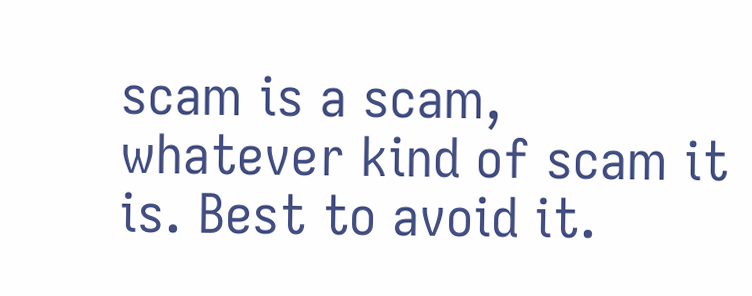scam is a scam, whatever kind of scam it is. Best to avoid it.